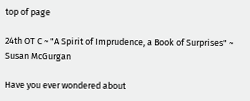top of page

24th OT C ~ "A Spirit of Imprudence, a Book of Surprises" ~ Susan McGurgan

Have you ever wondered about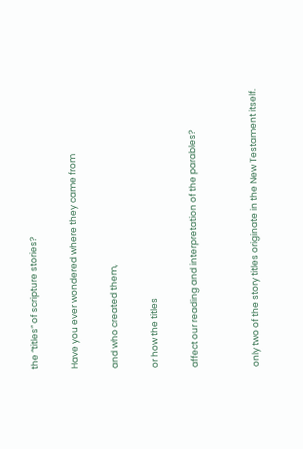the “titles” of scripture stories?

Have you ever wondered where they came from

and who created them,

or how the titles

affect our reading and interpretation of the parables?


only two of the story titles originate in the New Testament itself.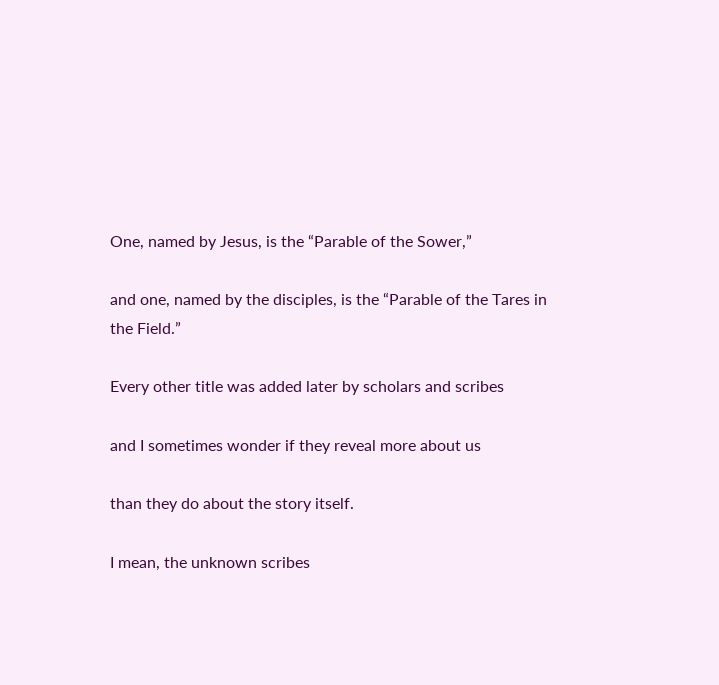One, named by Jesus, is the “Parable of the Sower,”

and one, named by the disciples, is the “Parable of the Tares in the Field.”

Every other title was added later by scholars and scribes

and I sometimes wonder if they reveal more about us

than they do about the story itself.

I mean, the unknown scribes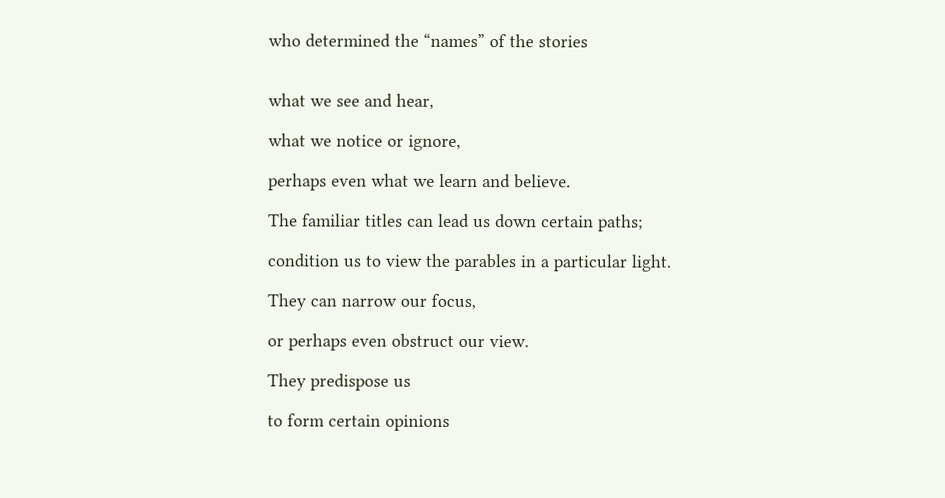who determined the “names” of the stories


what we see and hear,

what we notice or ignore,

perhaps even what we learn and believe.

The familiar titles can lead us down certain paths;

condition us to view the parables in a particular light.

They can narrow our focus,

or perhaps even obstruct our view.

They predispose us

to form certain opinions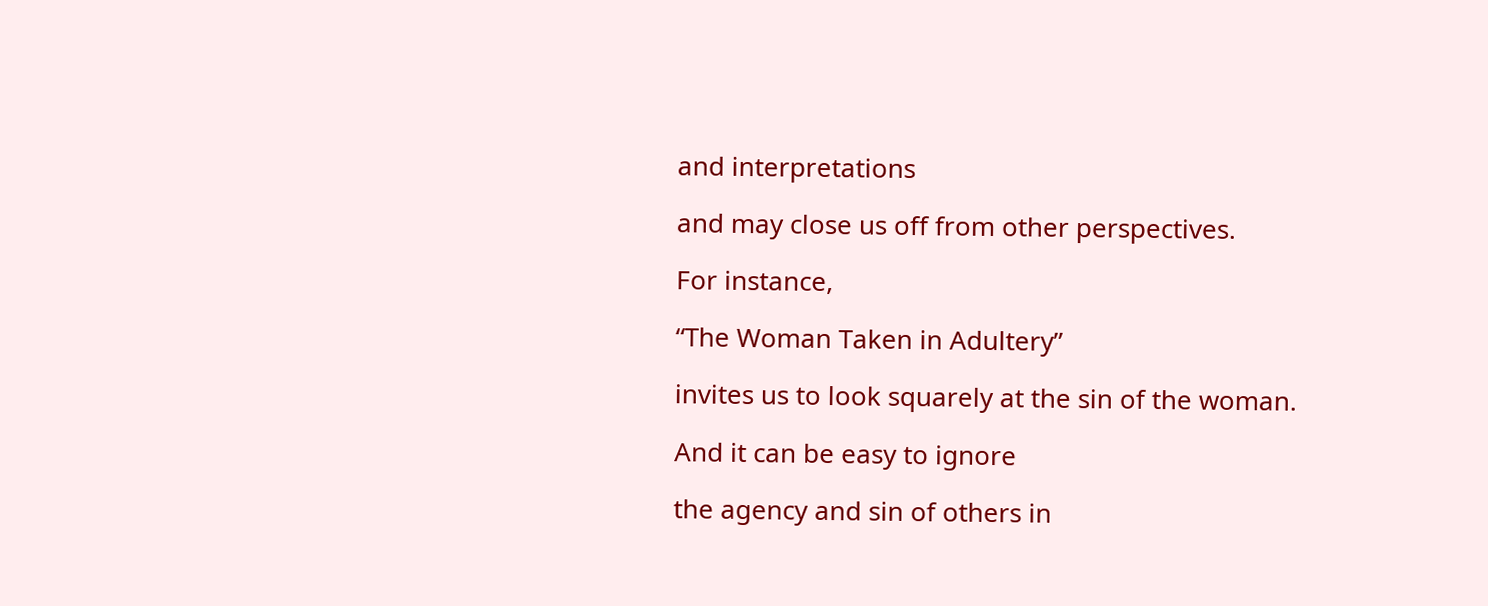and interpretations

and may close us off from other perspectives.

For instance,

“The Woman Taken in Adultery”

invites us to look squarely at the sin of the woman.

And it can be easy to ignore

the agency and sin of others in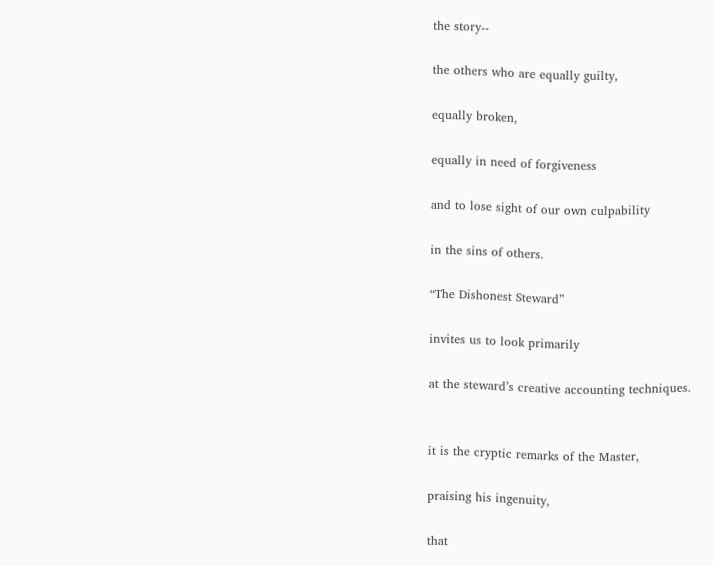the story--

the others who are equally guilty,

equally broken,

equally in need of forgiveness

and to lose sight of our own culpability

in the sins of others.

“The Dishonest Steward”

invites us to look primarily

at the steward’s creative accounting techniques.


it is the cryptic remarks of the Master,

praising his ingenuity,

that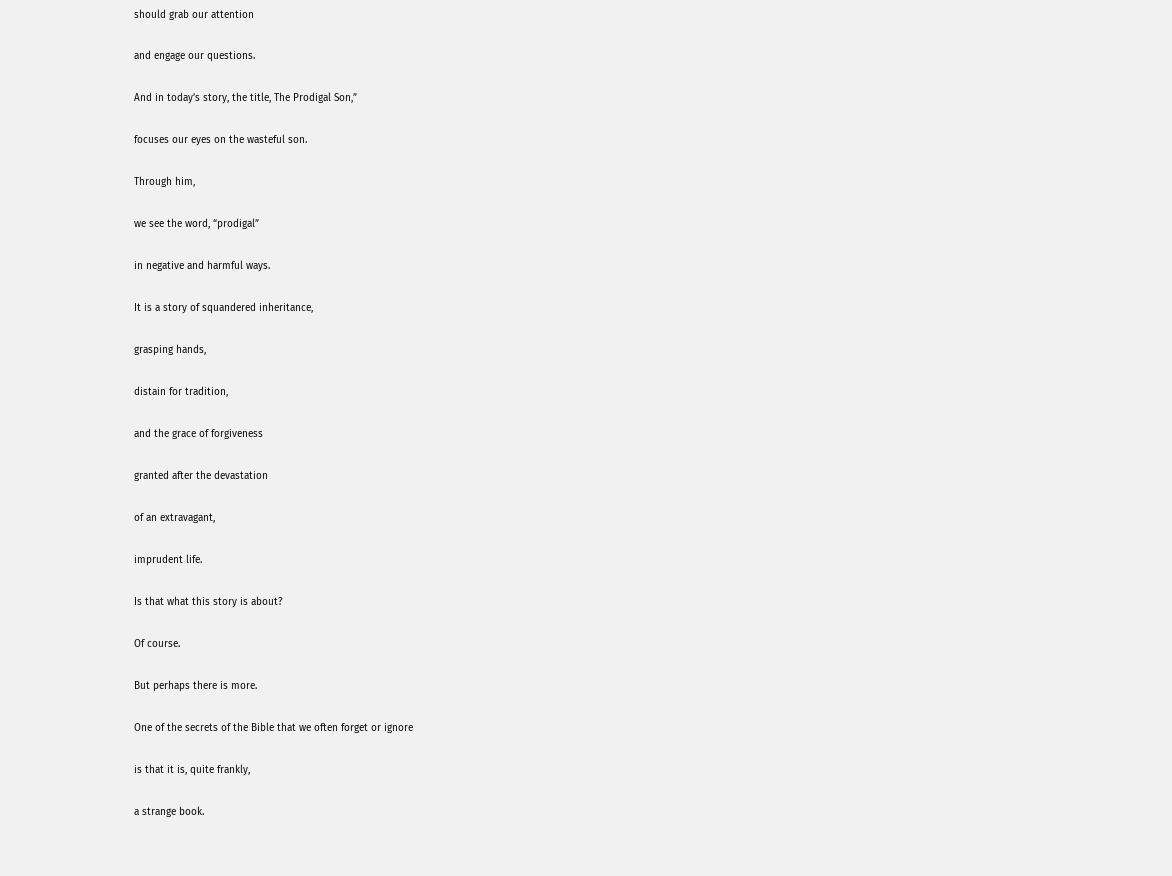should grab our attention

and engage our questions.

And in today’s story, the title, The Prodigal Son,”

focuses our eyes on the wasteful son.

Through him,

we see the word, “prodigal”

in negative and harmful ways.

It is a story of squandered inheritance,

grasping hands,

distain for tradition,

and the grace of forgiveness

granted after the devastation

of an extravagant,

imprudent life.

Is that what this story is about?

Of course.

But perhaps there is more.

One of the secrets of the Bible that we often forget or ignore

is that it is, quite frankly,

a strange book.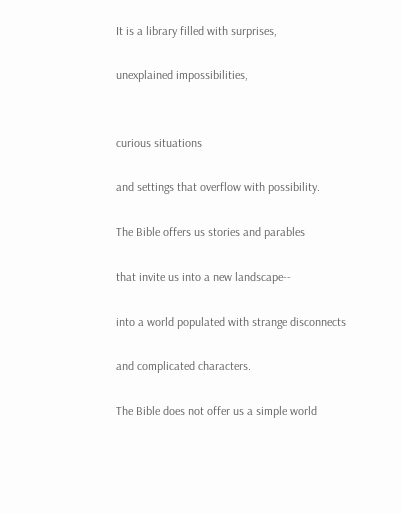It is a library filled with surprises,

unexplained impossibilities,


curious situations

and settings that overflow with possibility.

The Bible offers us stories and parables

that invite us into a new landscape--

into a world populated with strange disconnects

and complicated characters.

The Bible does not offer us a simple world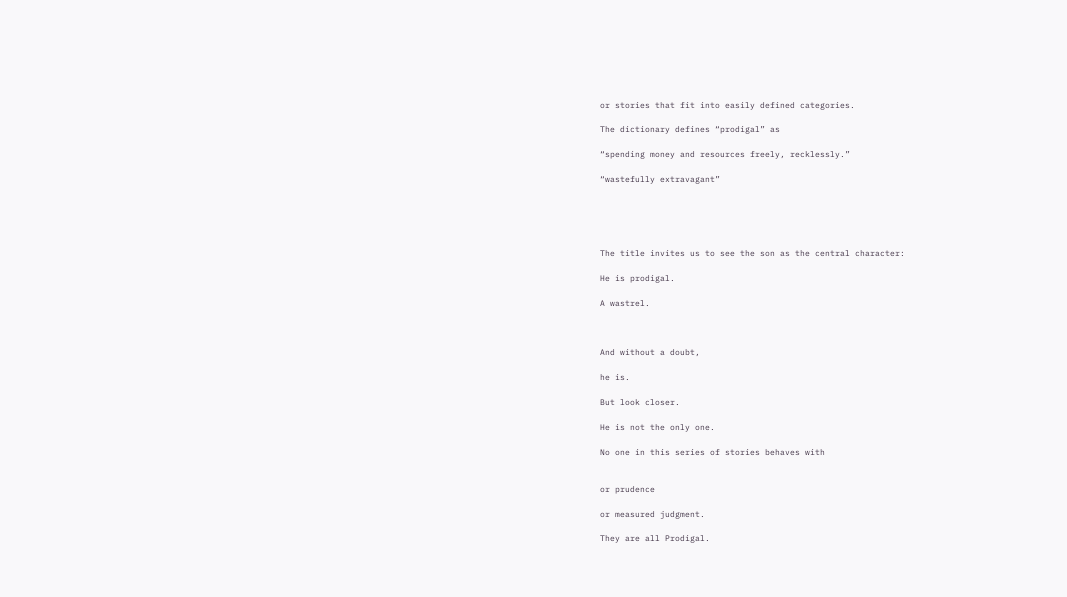or stories that fit into easily defined categories.

The dictionary defines “prodigal” as

“spending money and resources freely, recklessly.”

“wastefully extravagant”





The title invites us to see the son as the central character:

He is prodigal.

A wastrel.



And without a doubt,

he is.

But look closer.

He is not the only one.

No one in this series of stories behaves with


or prudence

or measured judgment.

They are all Prodigal.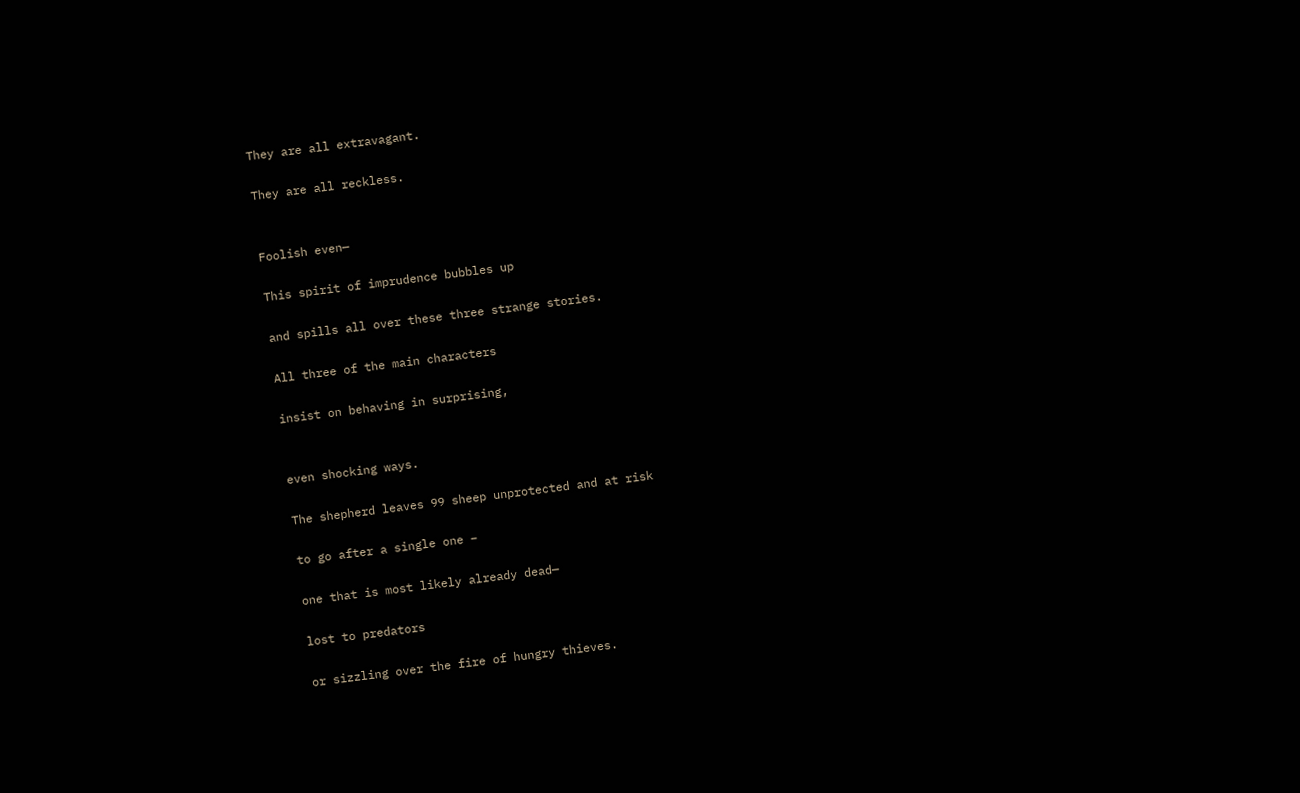They are all extravagant.

They are all reckless.


Foolish even—

This spirit of imprudence bubbles up

and spills all over these three strange stories.

All three of the main characters

insist on behaving in surprising,


even shocking ways.

The shepherd leaves 99 sheep unprotected and at risk

to go after a single one –

one that is most likely already dead—

lost to predators

or sizzling over the fire of hungry thieves.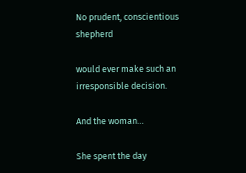No prudent, conscientious shepherd

would ever make such an irresponsible decision.

And the woman…

She spent the day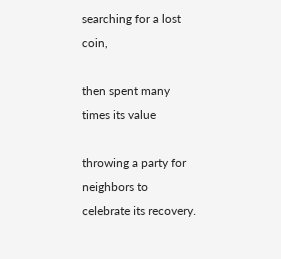searching for a lost coin,

then spent many times its value

throwing a party for neighbors to celebrate its recovery.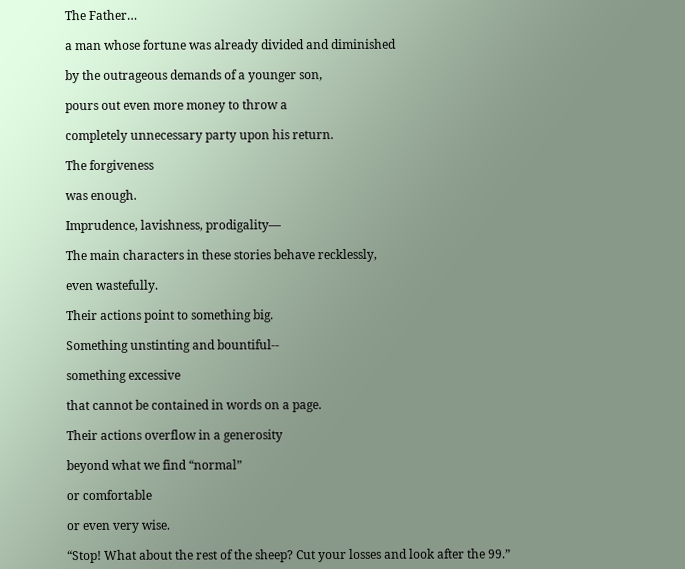The Father…

a man whose fortune was already divided and diminished

by the outrageous demands of a younger son,

pours out even more money to throw a

completely unnecessary party upon his return.

The forgiveness

was enough.

Imprudence, lavishness, prodigality—

The main characters in these stories behave recklessly,

even wastefully.

Their actions point to something big.

Something unstinting and bountiful--

something excessive

that cannot be contained in words on a page.

Their actions overflow in a generosity

beyond what we find “normal”

or comfortable

or even very wise.

“Stop! What about the rest of the sheep? Cut your losses and look after the 99.”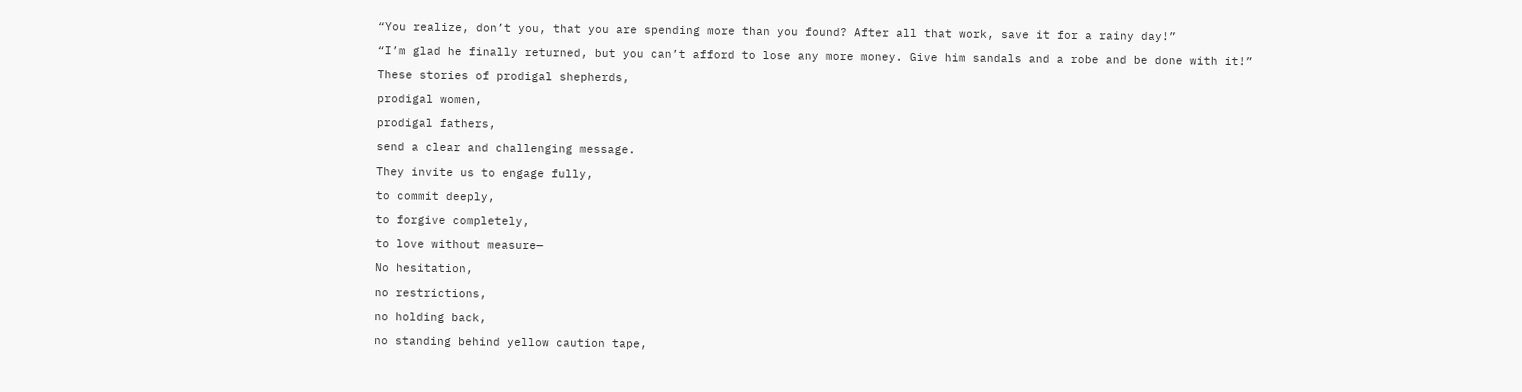“You realize, don’t you, that you are spending more than you found? After all that work, save it for a rainy day!”

“I’m glad he finally returned, but you can’t afford to lose any more money. Give him sandals and a robe and be done with it!”

These stories of prodigal shepherds,

prodigal women,

prodigal fathers,

send a clear and challenging message.

They invite us to engage fully,

to commit deeply,

to forgive completely,

to love without measure—

No hesitation,

no restrictions,

no holding back,

no standing behind yellow caution tape,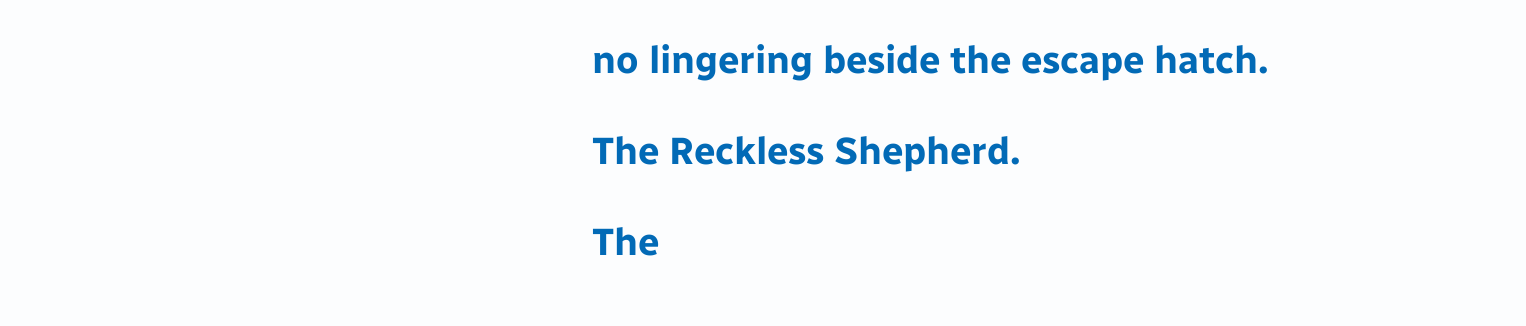no lingering beside the escape hatch.

The Reckless Shepherd.

The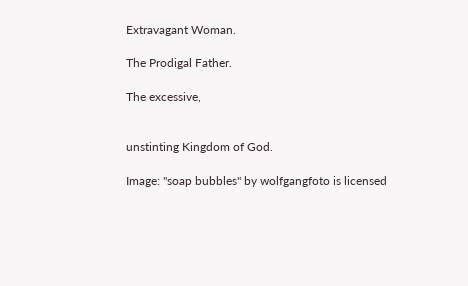Extravagant Woman.

The Prodigal Father.

The excessive,


unstinting Kingdom of God.

Image: "soap bubbles" by wolfgangfoto is licensed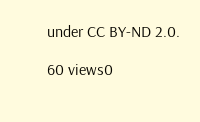under CC BY-ND 2.0.

60 views0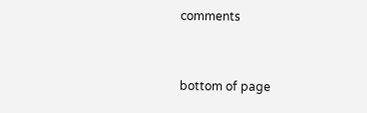comments


bottom of page